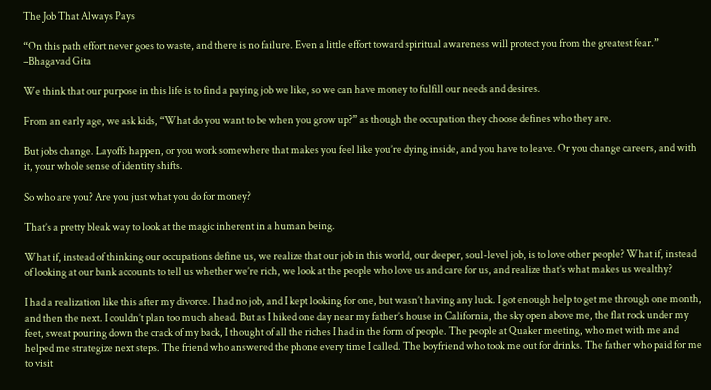The Job That Always Pays

“On this path effort never goes to waste, and there is no failure. Even a little effort toward spiritual awareness will protect you from the greatest fear.” –Bhagavad Gita

We think that our purpose in this life is to find a paying job we like, so we can have money to fulfill our needs and desires.

From an early age, we ask kids, “What do you want to be when you grow up?” as though the occupation they choose defines who they are.

But jobs change. Layoffs happen, or you work somewhere that makes you feel like you’re dying inside, and you have to leave. Or you change careers, and with it, your whole sense of identity shifts.

So who are you? Are you just what you do for money?

That’s a pretty bleak way to look at the magic inherent in a human being.

What if, instead of thinking our occupations define us, we realize that our job in this world, our deeper, soul-level job, is to love other people? What if, instead of looking at our bank accounts to tell us whether we’re rich, we look at the people who love us and care for us, and realize that’s what makes us wealthy?

I had a realization like this after my divorce. I had no job, and I kept looking for one, but wasn’t having any luck. I got enough help to get me through one month, and then the next. I couldn’t plan too much ahead. But as I hiked one day near my father’s house in California, the sky open above me, the flat rock under my feet, sweat pouring down the crack of my back, I thought of all the riches I had in the form of people. The people at Quaker meeting, who met with me and helped me strategize next steps. The friend who answered the phone every time I called. The boyfriend who took me out for drinks. The father who paid for me to visit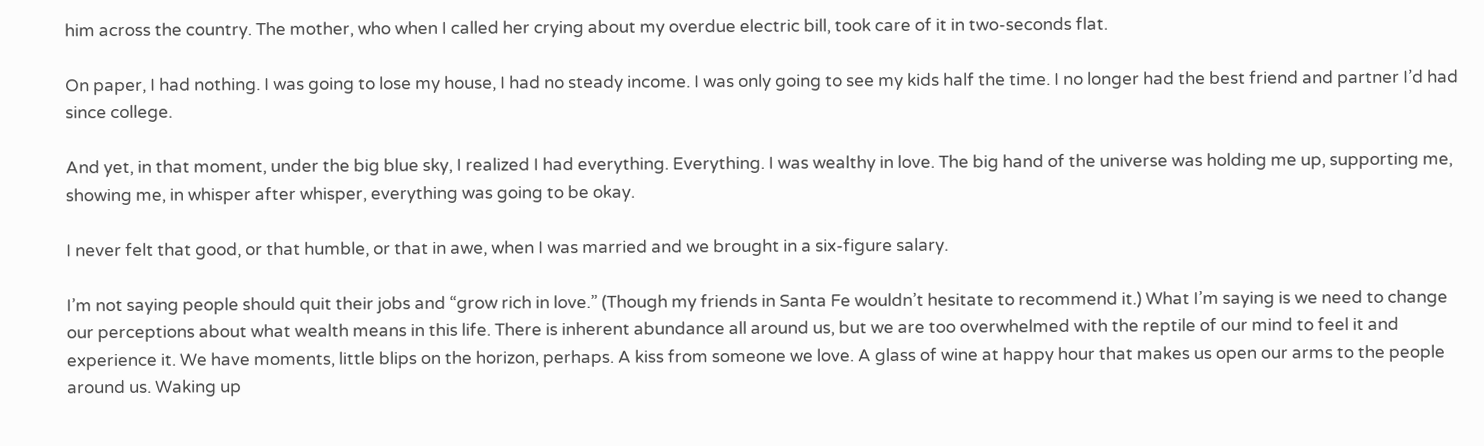him across the country. The mother, who when I called her crying about my overdue electric bill, took care of it in two-seconds flat.

On paper, I had nothing. I was going to lose my house, I had no steady income. I was only going to see my kids half the time. I no longer had the best friend and partner I’d had since college.

And yet, in that moment, under the big blue sky, I realized I had everything. Everything. I was wealthy in love. The big hand of the universe was holding me up, supporting me, showing me, in whisper after whisper, everything was going to be okay.

I never felt that good, or that humble, or that in awe, when I was married and we brought in a six-figure salary.

I’m not saying people should quit their jobs and “grow rich in love.” (Though my friends in Santa Fe wouldn’t hesitate to recommend it.) What I’m saying is we need to change our perceptions about what wealth means in this life. There is inherent abundance all around us, but we are too overwhelmed with the reptile of our mind to feel it and experience it. We have moments, little blips on the horizon, perhaps. A kiss from someone we love. A glass of wine at happy hour that makes us open our arms to the people around us. Waking up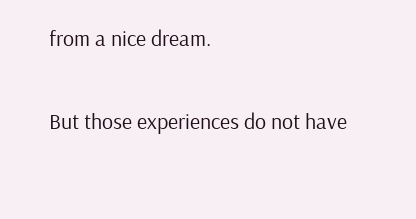from a nice dream.

But those experiences do not have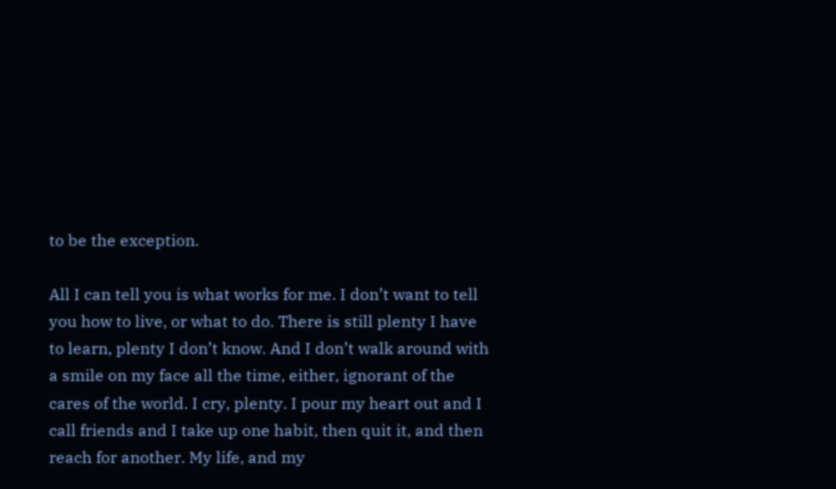to be the exception.

All I can tell you is what works for me. I don’t want to tell you how to live, or what to do. There is still plenty I have to learn, plenty I don’t know. And I don’t walk around with a smile on my face all the time, either, ignorant of the cares of the world. I cry, plenty. I pour my heart out and I call friends and I take up one habit, then quit it, and then reach for another. My life, and my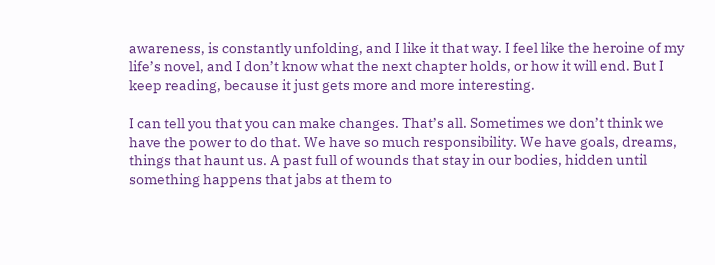awareness, is constantly unfolding, and I like it that way. I feel like the heroine of my life’s novel, and I don’t know what the next chapter holds, or how it will end. But I keep reading, because it just gets more and more interesting.

I can tell you that you can make changes. That’s all. Sometimes we don’t think we have the power to do that. We have so much responsibility. We have goals, dreams, things that haunt us. A past full of wounds that stay in our bodies, hidden until something happens that jabs at them to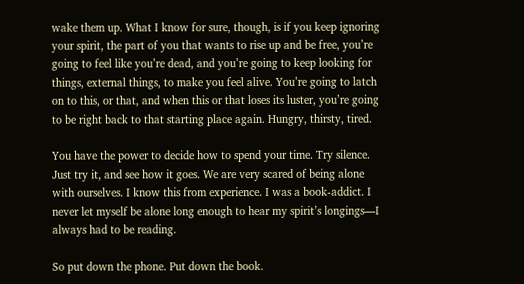wake them up. What I know for sure, though, is if you keep ignoring your spirit, the part of you that wants to rise up and be free, you’re going to feel like you’re dead, and you’re going to keep looking for things, external things, to make you feel alive. You’re going to latch on to this, or that, and when this or that loses its luster, you’re going to be right back to that starting place again. Hungry, thirsty, tired.

You have the power to decide how to spend your time. Try silence. Just try it, and see how it goes. We are very scared of being alone with ourselves. I know this from experience. I was a book-addict. I never let myself be alone long enough to hear my spirit’s longings—I always had to be reading.

So put down the phone. Put down the book.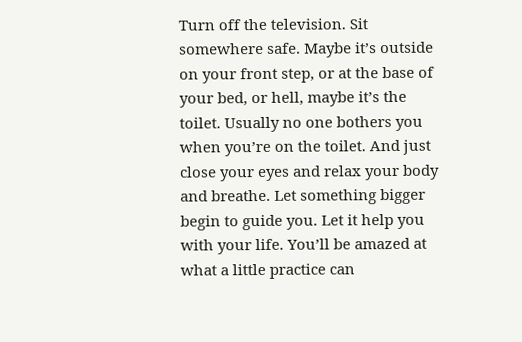Turn off the television. Sit somewhere safe. Maybe it’s outside on your front step, or at the base of your bed, or hell, maybe it’s the toilet. Usually no one bothers you when you’re on the toilet. And just close your eyes and relax your body and breathe. Let something bigger begin to guide you. Let it help you with your life. You’ll be amazed at what a little practice can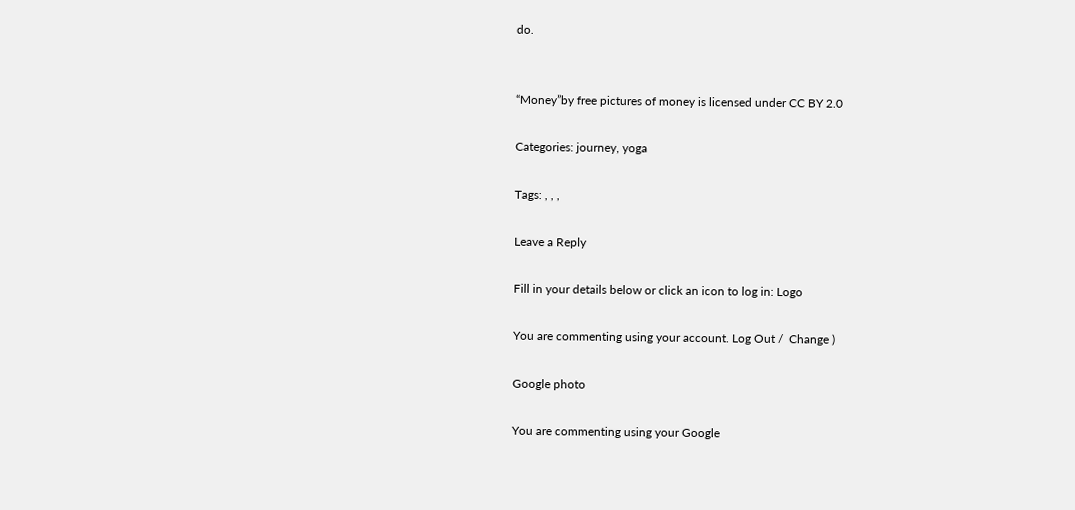do.


“Money”by free pictures of money is licensed under CC BY 2.0

Categories: journey, yoga

Tags: , , ,

Leave a Reply

Fill in your details below or click an icon to log in: Logo

You are commenting using your account. Log Out /  Change )

Google photo

You are commenting using your Google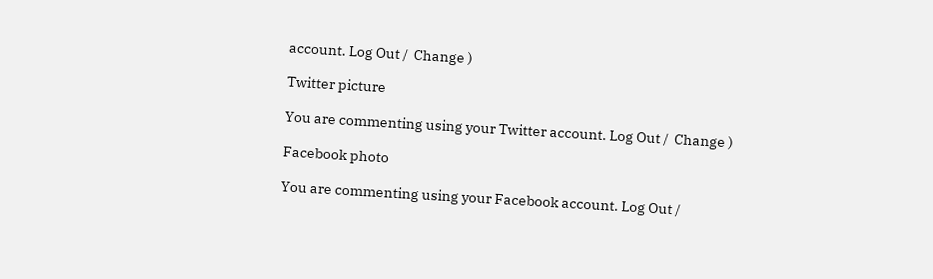account. Log Out /  Change )

Twitter picture

You are commenting using your Twitter account. Log Out /  Change )

Facebook photo

You are commenting using your Facebook account. Log Out /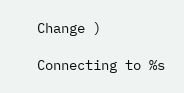Change )

Connecting to %s